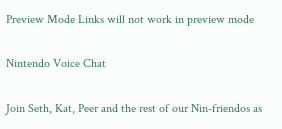Preview Mode Links will not work in preview mode

Nintendo Voice Chat

Join Seth, Kat, Peer and the rest of our Nin-friendos as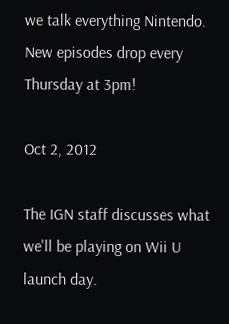we talk everything Nintendo. New episodes drop every Thursday at 3pm!

Oct 2, 2012

The IGN staff discusses what we'll be playing on Wii U launch day.